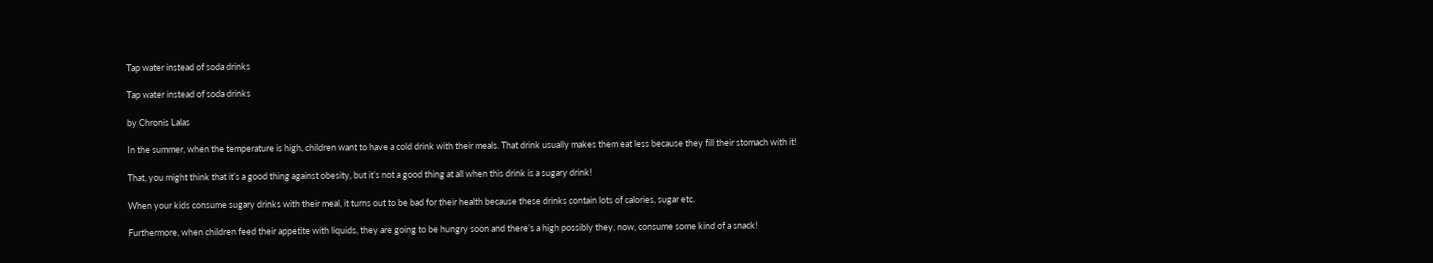Tap water instead of soda drinks

Tap water instead of soda drinks

by Chronis Lalas

In the summer, when the temperature is high, children want to have a cold drink with their meals. That drink usually makes them eat less because they fill their stomach with it!

That, you might think that it’s a good thing against obesity, but it’s not a good thing at all when this drink is a sugary drink!

When your kids consume sugary drinks with their meal, it turns out to be bad for their health because these drinks contain lots of calories, sugar etc.

Furthermore, when children feed their appetite with liquids, they are going to be hungry soon and there’s a high possibly they, now, consume some kind of a snack!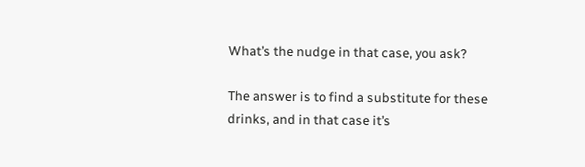What’s the nudge in that case, you ask?

The answer is to find a substitute for these drinks, and in that case it’s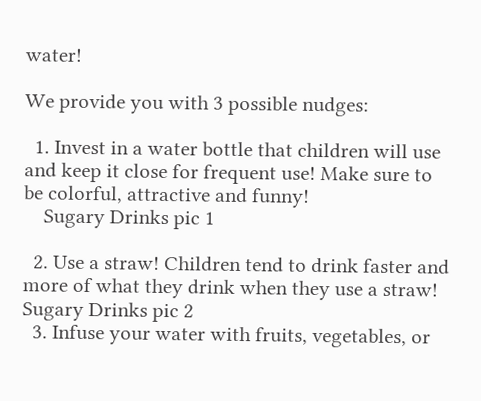water!

We provide you with 3 possible nudges:

  1. Invest in a water bottle that children will use and keep it close for frequent use! Make sure to be colorful, attractive and funny!
    Sugary Drinks pic 1

  2. Use a straw! Children tend to drink faster and more of what they drink when they use a straw! Sugary Drinks pic 2
  3. Infuse your water with fruits, vegetables, or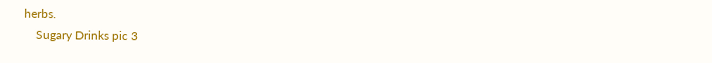herbs.
    Sugary Drinks pic 3